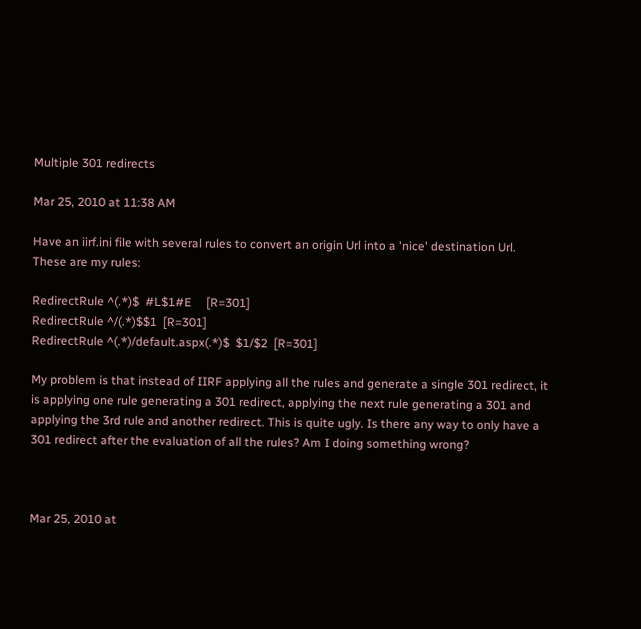Multiple 301 redirects

Mar 25, 2010 at 11:38 AM

Have an iirf.ini file with several rules to convert an origin Url into a 'nice' destination Url. These are my rules:

RedirectRule ^(.*)$  #L$1#E     [R=301]
RedirectRule ^/(.*)$$1  [R=301]
RedirectRule ^(.*)/default.aspx(.*)$  $1/$2  [R=301]

My problem is that instead of IIRF applying all the rules and generate a single 301 redirect, it is applying one rule generating a 301 redirect, applying the next rule generating a 301 and applying the 3rd rule and another redirect. This is quite ugly. Is there any way to only have a 301 redirect after the evaluation of all the rules? Am I doing something wrong?



Mar 25, 2010 at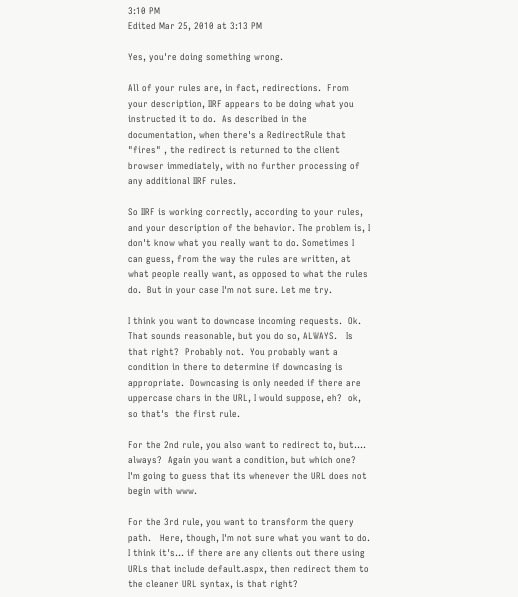3:10 PM
Edited Mar 25, 2010 at 3:13 PM

Yes, you're doing something wrong.

All of your rules are, in fact, redirections.  From your description, IIRF appears to be doing what you instructed it to do.  As described in the documentation, when there's a RedirectRule that "fires" , the redirect is returned to the client browser immediately, with no further processing of any additional IIRF rules.

So IIRF is working correctly, according to your rules, and your description of the behavior. The problem is, I don't know what you really want to do. Sometimes I can guess, from the way the rules are written, at what people really want, as opposed to what the rules do.  But in your case I'm not sure. Let me try.

I think you want to downcase incoming requests.  Ok.  That sounds reasonable, but you do so, ALWAYS.   Is that right?  Probably not.  You probably want a condition in there to determine if downcasing is appropriate.  Downcasing is only needed if there are uppercase chars in the URL, I would suppose, eh?  ok, so that's  the first rule.

For the 2nd rule, you also want to redirect to, but.... always?  Again you want a condition, but which one? I'm going to guess that its whenever the URL does not begin with www.

For the 3rd rule, you want to transform the query path.   Here, though, I'm not sure what you want to do.   I think it's... if there are any clients out there using URLs that include default.aspx, then redirect them to the cleaner URL syntax, is that right?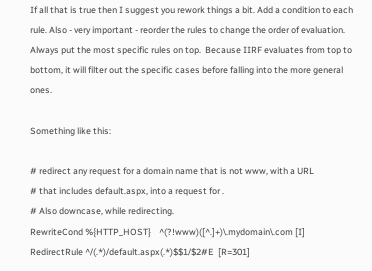If all that is true then I suggest you rework things a bit. Add a condition to each rule. Also - very important - reorder the rules to change the order of evaluation.  Always put the most specific rules on top.  Because IIRF evaluates from top to bottom, it will filter out the specific cases before falling into the more general ones.

Something like this:

# redirect any request for a domain name that is not www, with a URL
# that includes default.aspx, into a request for .
# Also downcase, while redirecting.
RewriteCond %{HTTP_HOST}    ^(?!www)([^.]+)\.mydomain\.com [I]
RedirectRule ^/(.*)/default.aspx(.*)$$1/$2#E  [R=301]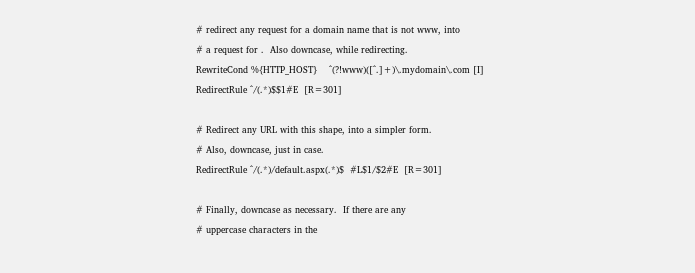# redirect any request for a domain name that is not www, into
# a request for .  Also downcase, while redirecting.
RewriteCond %{HTTP_HOST}    ^(?!www)([^.]+)\.mydomain\.com [I]
RedirectRule ^/(.*)$$1#E  [R=301]

# Redirect any URL with this shape, into a simpler form.
# Also, downcase, just in case.
RedirectRule ^/(.*)/default.aspx(.*)$  #L$1/$2#E  [R=301]

# Finally, downcase as necessary.  If there are any
# uppercase characters in the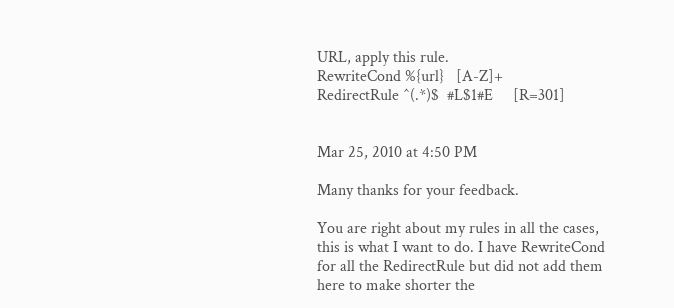URL, apply this rule.
RewriteCond %{url}   [A-Z]+
RedirectRule ^(.*)$  #L$1#E     [R=301]


Mar 25, 2010 at 4:50 PM

Many thanks for your feedback.

You are right about my rules in all the cases, this is what I want to do. I have RewriteCond for all the RedirectRule but did not add them here to make shorter the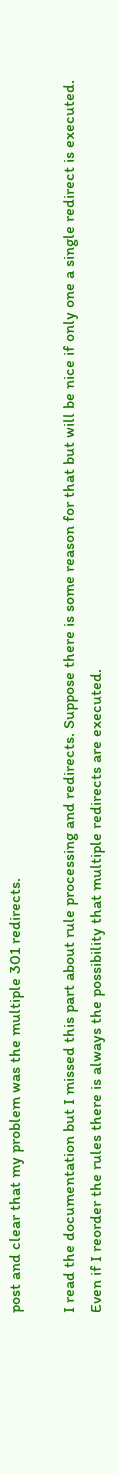post and clear that my problem was the multiple 301 redirects.

I read the documentation but I missed this part about rule processing and redirects. Suppose there is some reason for that but will be nice if only one a single redirect is executed. Even if I reorder the rules there is always the possibility that multiple redirects are executed.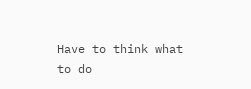Have to think what to do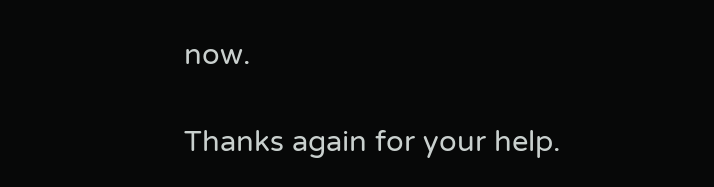now.

Thanks again for your help.